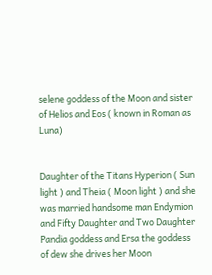selene goddess of the Moon and sister of Helios and Eos ( known in Roman as Luna)


Daughter of the Titans Hyperion ( Sun light ) and Theia ( Moon light ) and she was married handsome man Endymion and Fifty Daughter and Two Daughter Pandia goddess and Ersa the goddess of dew she drives her Moon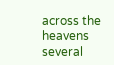across the heavens several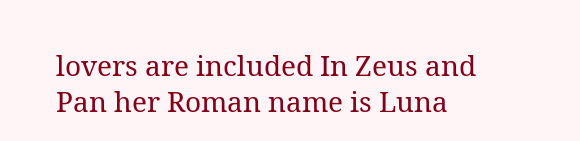lovers are included In Zeus and Pan her Roman name is Luna